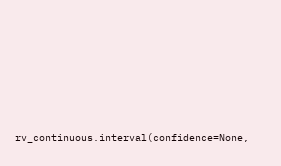rv_continuous.interval(confidence=None,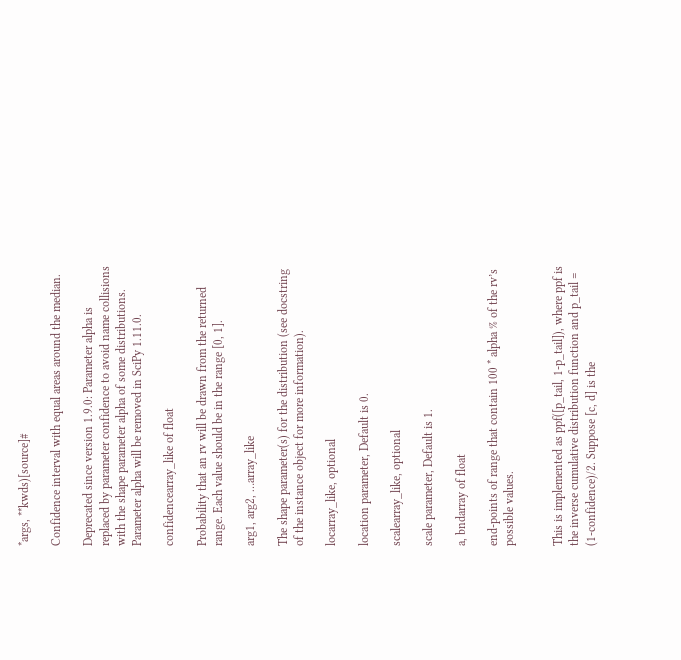*args, **kwds)[source]#

Confidence interval with equal areas around the median.

Deprecated since version 1.9.0: Parameter alpha is replaced by parameter confidence to avoid name collisions with the shape parameter alpha of some distributions. Parameter alpha will be removed in SciPy 1.11.0.

confidencearray_like of float

Probability that an rv will be drawn from the returned range. Each value should be in the range [0, 1].

arg1, arg2, …array_like

The shape parameter(s) for the distribution (see docstring of the instance object for more information).

locarray_like, optional

location parameter, Default is 0.

scalearray_like, optional

scale parameter, Default is 1.

a, bndarray of float

end-points of range that contain 100 * alpha % of the rv’s possible values.


This is implemented as ppf([p_tail, 1-p_tail]), where ppf is the inverse cumulative distribution function and p_tail = (1-confidence)/2. Suppose [c, d] is the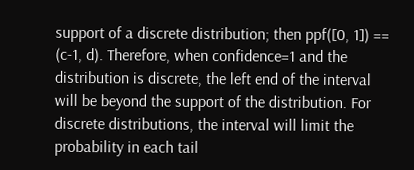support of a discrete distribution; then ppf([0, 1]) == (c-1, d). Therefore, when confidence=1 and the distribution is discrete, the left end of the interval will be beyond the support of the distribution. For discrete distributions, the interval will limit the probability in each tail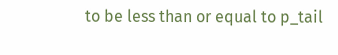to be less than or equal to p_tail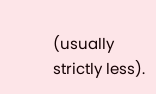(usually strictly less).